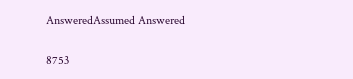AnsweredAssumed Answered

8753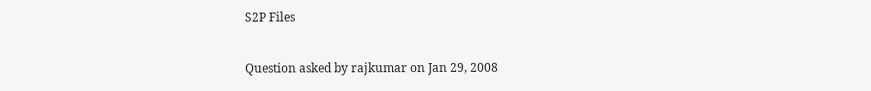S2P Files

Question asked by rajkumar on Jan 29, 2008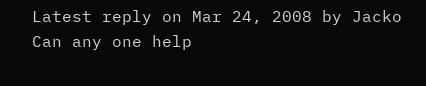Latest reply on Mar 24, 2008 by Jacko
Can any one help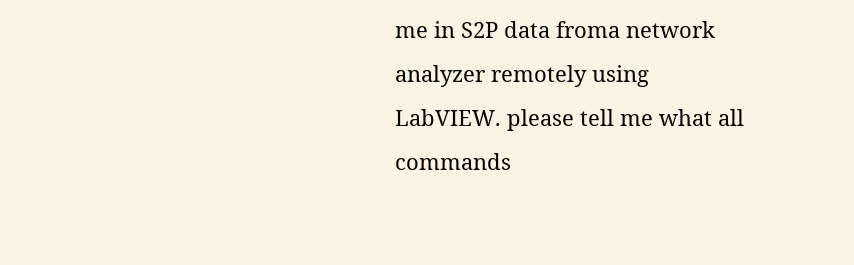me in S2P data froma network analyzer remotely using LabVIEW. please tell me what all commands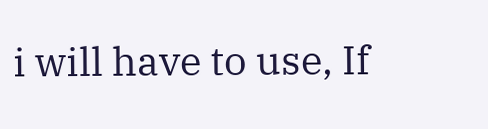i will have to use, If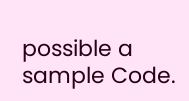possible a sample Code.